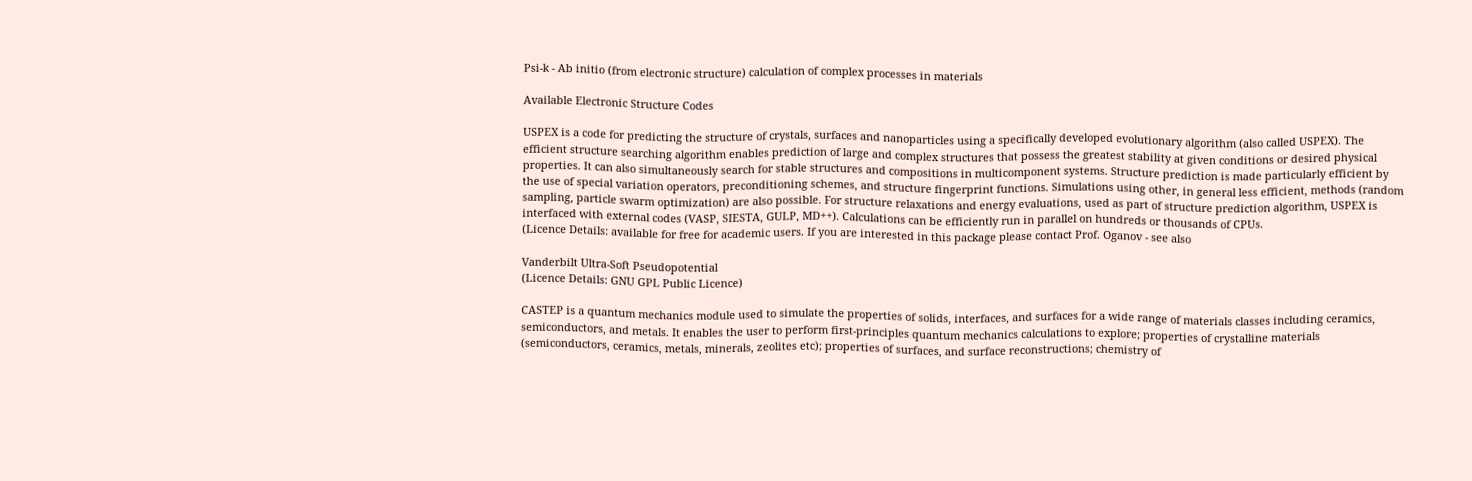Psi-k - Ab initio (from electronic structure) calculation of complex processes in materials

Available Electronic Structure Codes

USPEX is a code for predicting the structure of crystals, surfaces and nanoparticles using a specifically developed evolutionary algorithm (also called USPEX). The efficient structure searching algorithm enables prediction of large and complex structures that possess the greatest stability at given conditions or desired physical properties. It can also simultaneously search for stable structures and compositions in multicomponent systems. Structure prediction is made particularly efficient by the use of special variation operators, preconditioning schemes, and structure fingerprint functions. Simulations using other, in general less efficient, methods (random sampling, particle swarm optimization) are also possible. For structure relaxations and energy evaluations, used as part of structure prediction algorithm, USPEX is interfaced with external codes (VASP, SIESTA, GULP, MD++). Calculations can be efficiently run in parallel on hundreds or thousands of CPUs.
(Licence Details: available for free for academic users. If you are interested in this package please contact Prof. Oganov - see also

Vanderbilt Ultra-Soft Pseudopotential
(Licence Details: GNU GPL Public Licence)

CASTEP is a quantum mechanics module used to simulate the properties of solids, interfaces, and surfaces for a wide range of materials classes including ceramics, semiconductors, and metals. It enables the user to perform first-principles quantum mechanics calculations to explore; properties of crystalline materials (semiconductors, ceramics, metals, minerals, zeolites etc); properties of surfaces, and surface reconstructions; chemistry of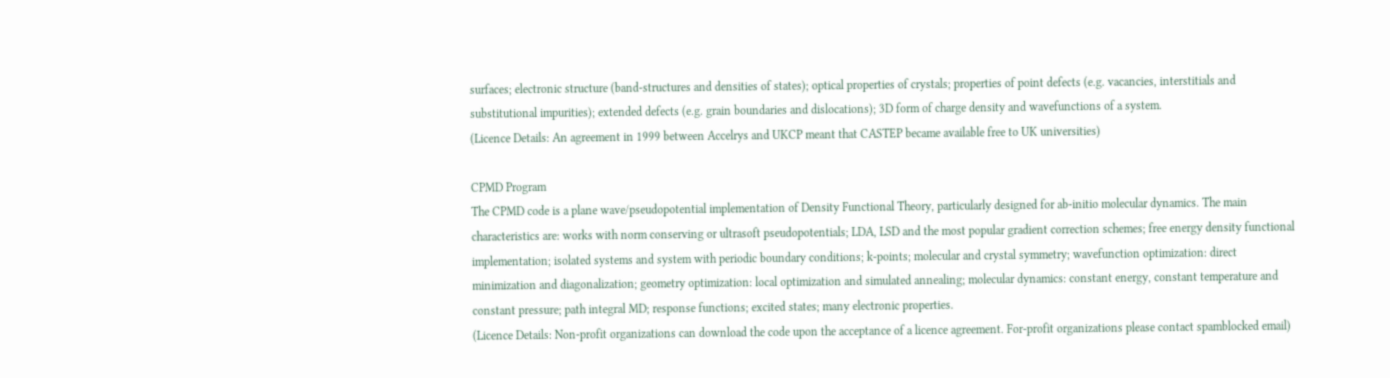surfaces; electronic structure (band-structures and densities of states); optical properties of crystals; properties of point defects (e.g. vacancies, interstitials and substitutional impurities); extended defects (e.g. grain boundaries and dislocations); 3D form of charge density and wavefunctions of a system.
(Licence Details: An agreement in 1999 between Accelrys and UKCP meant that CASTEP became available free to UK universities)

CPMD Program
The CPMD code is a plane wave/pseudopotential implementation of Density Functional Theory, particularly designed for ab-initio molecular dynamics. The main characteristics are: works with norm conserving or ultrasoft pseudopotentials; LDA, LSD and the most popular gradient correction schemes; free energy density functional implementation; isolated systems and system with periodic boundary conditions; k-points; molecular and crystal symmetry; wavefunction optimization: direct minimization and diagonalization; geometry optimization: local optimization and simulated annealing; molecular dynamics: constant energy, constant temperature and constant pressure; path integral MD; response functions; excited states; many electronic properties.
(Licence Details: Non-profit organizations can download the code upon the acceptance of a licence agreement. For-profit organizations please contact spamblocked email)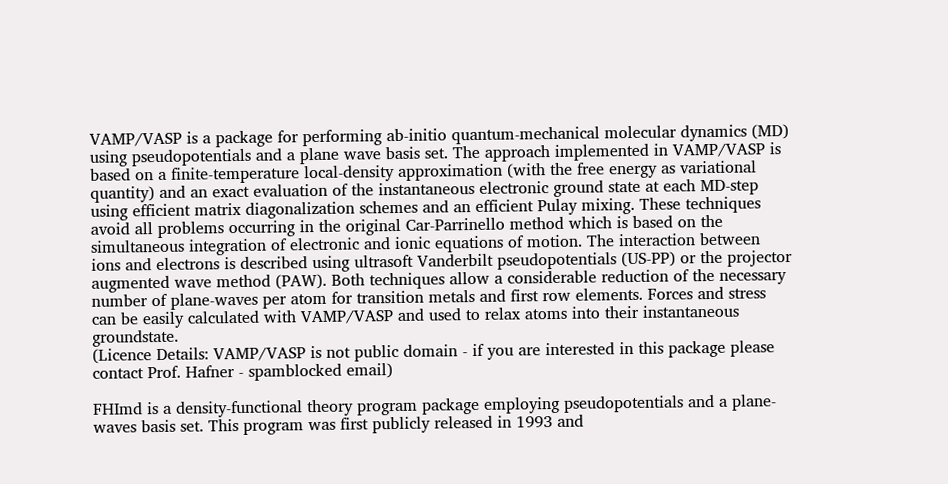VAMP/VASP is a package for performing ab-initio quantum-mechanical molecular dynamics (MD) using pseudopotentials and a plane wave basis set. The approach implemented in VAMP/VASP is based on a finite-temperature local-density approximation (with the free energy as variational quantity) and an exact evaluation of the instantaneous electronic ground state at each MD-step using efficient matrix diagonalization schemes and an efficient Pulay mixing. These techniques avoid all problems occurring in the original Car-Parrinello method which is based on the simultaneous integration of electronic and ionic equations of motion. The interaction between ions and electrons is described using ultrasoft Vanderbilt pseudopotentials (US-PP) or the projector augmented wave method (PAW). Both techniques allow a considerable reduction of the necessary number of plane-waves per atom for transition metals and first row elements. Forces and stress can be easily calculated with VAMP/VASP and used to relax atoms into their instantaneous groundstate.
(Licence Details: VAMP/VASP is not public domain - if you are interested in this package please contact Prof. Hafner - spamblocked email)

FHImd is a density-functional theory program package employing pseudopotentials and a plane-waves basis set. This program was first publicly released in 1993 and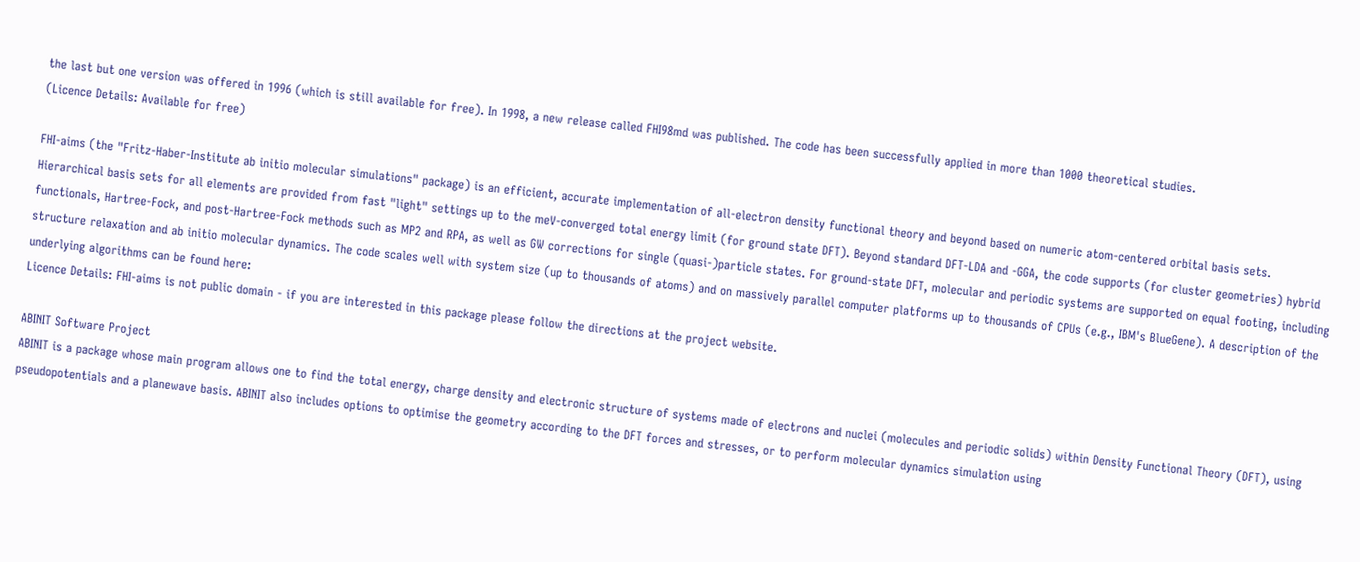the last but one version was offered in 1996 (which is still available for free). In 1998, a new release called FHI98md was published. The code has been successfully applied in more than 1000 theoretical studies.
(Licence Details: Available for free)

FHI-aims (the "Fritz-Haber-Institute ab initio molecular simulations" package) is an efficient, accurate implementation of all-electron density functional theory and beyond based on numeric atom-centered orbital basis sets. Hierarchical basis sets for all elements are provided from fast "light" settings up to the meV-converged total energy limit (for ground state DFT). Beyond standard DFT-LDA and -GGA, the code supports (for cluster geometries) hybrid functionals, Hartree-Fock, and post-Hartree-Fock methods such as MP2 and RPA, as well as GW corrections for single (quasi-)particle states. For ground-state DFT, molecular and periodic systems are supported on equal footing, including structure relaxation and ab initio molecular dynamics. The code scales well with system size (up to thousands of atoms) and on massively parallel computer platforms up to thousands of CPUs (e.g., IBM's BlueGene). A description of the underlying algorithms can be found here:
Licence Details: FHI-aims is not public domain - if you are interested in this package please follow the directions at the project website.

ABINIT Software Project
ABINIT is a package whose main program allows one to find the total energy, charge density and electronic structure of systems made of electrons and nuclei (molecules and periodic solids) within Density Functional Theory (DFT), using pseudopotentials and a planewave basis. ABINIT also includes options to optimise the geometry according to the DFT forces and stresses, or to perform molecular dynamics simulation using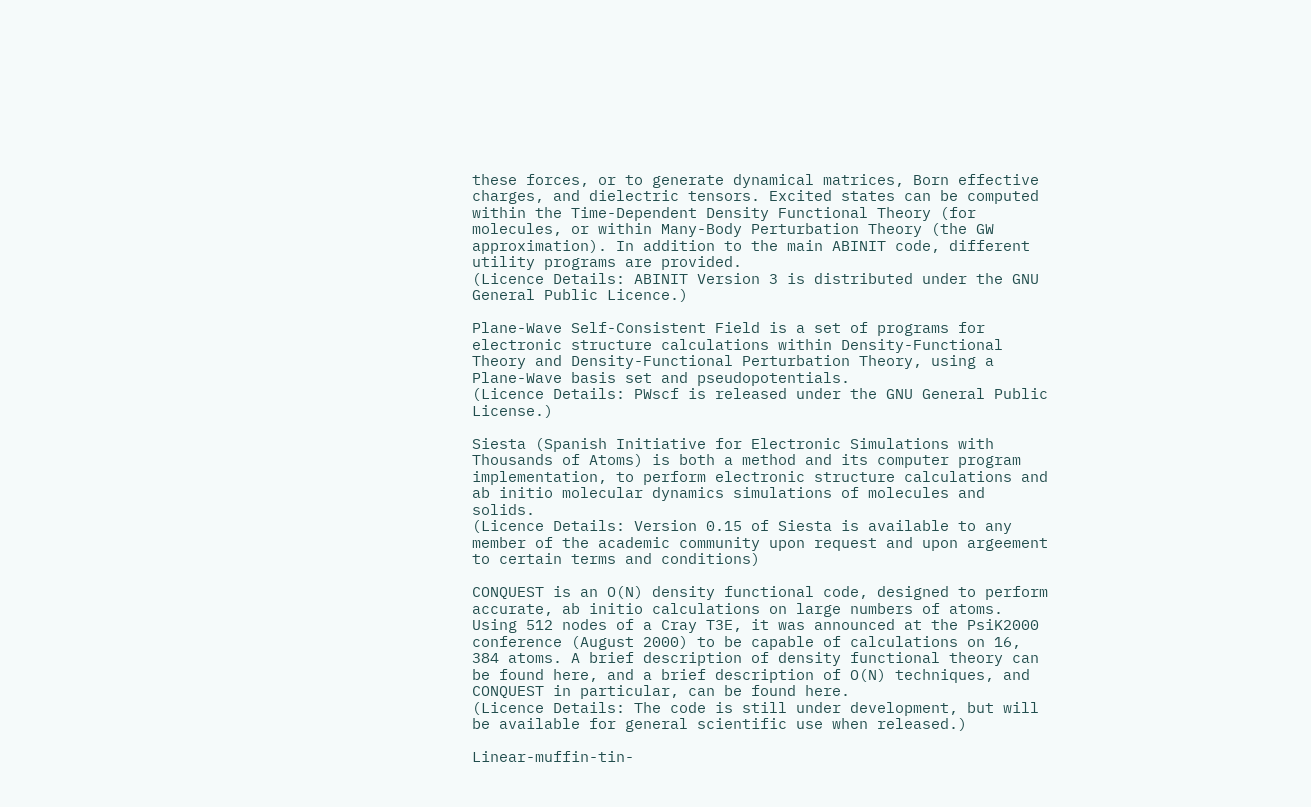these forces, or to generate dynamical matrices, Born effective charges, and dielectric tensors. Excited states can be computed within the Time-Dependent Density Functional Theory (for molecules, or within Many-Body Perturbation Theory (the GW approximation). In addition to the main ABINIT code, different utility programs are provided.
(Licence Details: ABINIT Version 3 is distributed under the GNU General Public Licence.)

Plane-Wave Self-Consistent Field is a set of programs for electronic structure calculations within Density-Functional Theory and Density-Functional Perturbation Theory, using a Plane-Wave basis set and pseudopotentials.
(Licence Details: PWscf is released under the GNU General Public License.)

Siesta (Spanish Initiative for Electronic Simulations with Thousands of Atoms) is both a method and its computer program implementation, to perform electronic structure calculations and ab initio molecular dynamics simulations of molecules and solids.
(Licence Details: Version 0.15 of Siesta is available to any member of the academic community upon request and upon argeement to certain terms and conditions)

CONQUEST is an O(N) density functional code, designed to perform accurate, ab initio calculations on large numbers of atoms. Using 512 nodes of a Cray T3E, it was announced at the PsiK2000 conference (August 2000) to be capable of calculations on 16, 384 atoms. A brief description of density functional theory can be found here, and a brief description of O(N) techniques, and CONQUEST in particular, can be found here.
(Licence Details: The code is still under development, but will be available for general scientific use when released.)

Linear-muffin-tin-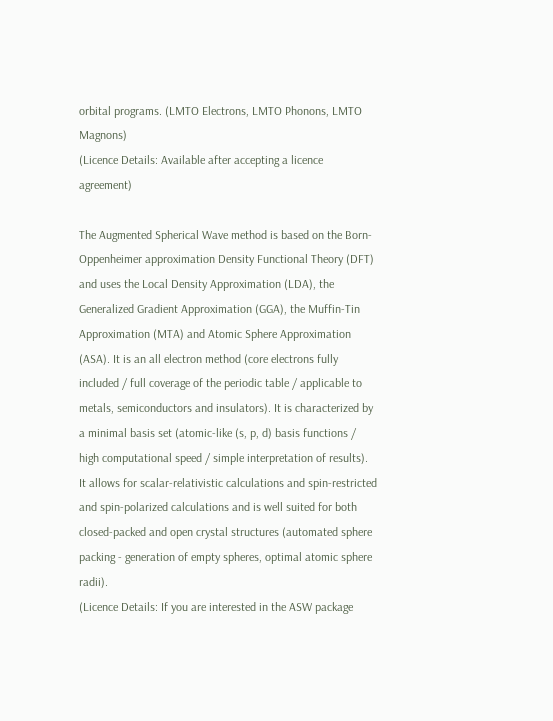orbital programs. (LMTO Electrons, LMTO Phonons, LMTO Magnons)
(Licence Details: Available after accepting a licence agreement)

The Augmented Spherical Wave method is based on the Born-Oppenheimer approximation Density Functional Theory (DFT) and uses the Local Density Approximation (LDA), the Generalized Gradient Approximation (GGA), the Muffin-Tin Approximation (MTA) and Atomic Sphere Approximation (ASA). It is an all electron method (core electrons fully included / full coverage of the periodic table / applicable to metals, semiconductors and insulators). It is characterized by a minimal basis set (atomic-like (s, p, d) basis functions / high computational speed / simple interpretation of results). It allows for scalar-relativistic calculations and spin-restricted and spin-polarized calculations and is well suited for both closed-packed and open crystal structures (automated sphere packing - generation of empty spheres, optimal atomic sphere radii).
(Licence Details: If you are interested in the ASW package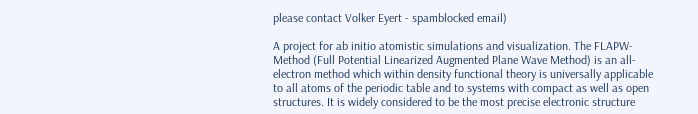please contact Volker Eyert - spamblocked email)

A project for ab initio atomistic simulations and visualization. The FLAPW-Method (Full Potential Linearized Augmented Plane Wave Method) is an all-electron method which within density functional theory is universally applicable to all atoms of the periodic table and to systems with compact as well as open structures. It is widely considered to be the most precise electronic structure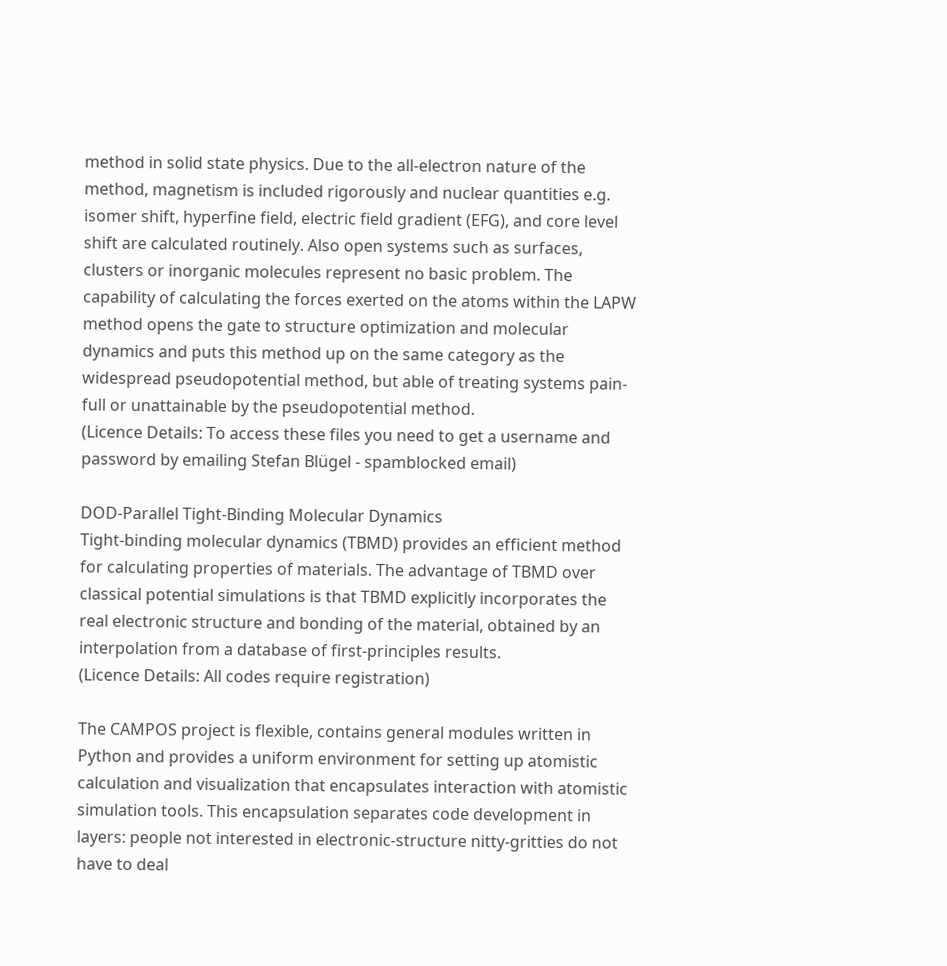method in solid state physics. Due to the all-electron nature of the method, magnetism is included rigorously and nuclear quantities e.g. isomer shift, hyperfine field, electric field gradient (EFG), and core level shift are calculated routinely. Also open systems such as surfaces, clusters or inorganic molecules represent no basic problem. The capability of calculating the forces exerted on the atoms within the LAPW method opens the gate to structure optimization and molecular dynamics and puts this method up on the same category as the widespread pseudopotential method, but able of treating systems pain-full or unattainable by the pseudopotential method.
(Licence Details: To access these files you need to get a username and password by emailing Stefan Blügel - spamblocked email)

DOD-Parallel Tight-Binding Molecular Dynamics
Tight-binding molecular dynamics (TBMD) provides an efficient method for calculating properties of materials. The advantage of TBMD over classical potential simulations is that TBMD explicitly incorporates the real electronic structure and bonding of the material, obtained by an interpolation from a database of first-principles results.
(Licence Details: All codes require registration)

The CAMPOS project is flexible, contains general modules written in Python and provides a uniform environment for setting up atomistic calculation and visualization that encapsulates interaction with atomistic simulation tools. This encapsulation separates code development in layers: people not interested in electronic-structure nitty-gritties do not have to deal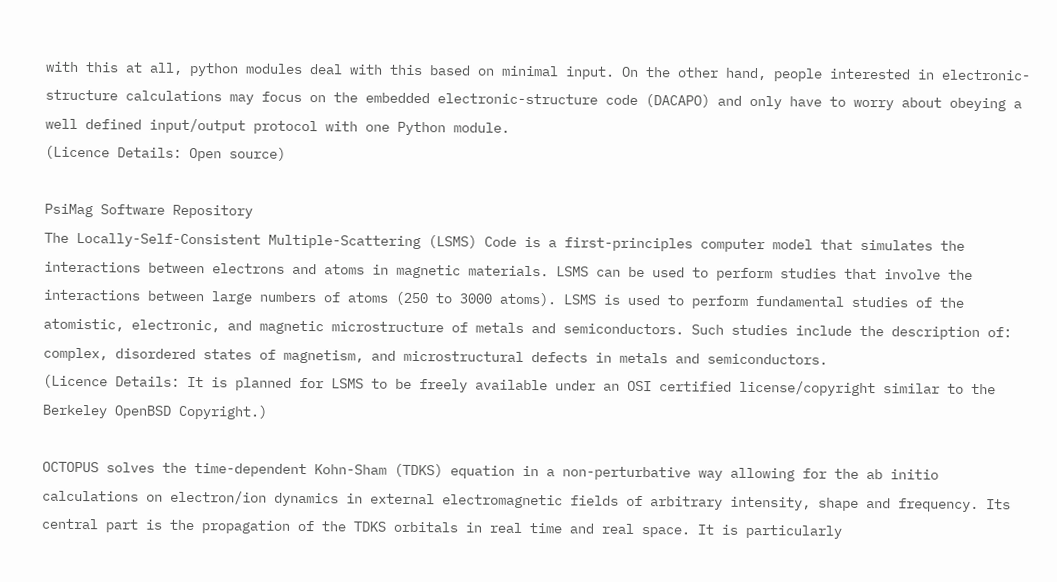with this at all, python modules deal with this based on minimal input. On the other hand, people interested in electronic-structure calculations may focus on the embedded electronic-structure code (DACAPO) and only have to worry about obeying a well defined input/output protocol with one Python module.
(Licence Details: Open source)

PsiMag Software Repository
The Locally-Self-Consistent Multiple-Scattering (LSMS) Code is a first-principles computer model that simulates the interactions between electrons and atoms in magnetic materials. LSMS can be used to perform studies that involve the interactions between large numbers of atoms (250 to 3000 atoms). LSMS is used to perform fundamental studies of the atomistic, electronic, and magnetic microstructure of metals and semiconductors. Such studies include the description of: complex, disordered states of magnetism, and microstructural defects in metals and semiconductors.
(Licence Details: It is planned for LSMS to be freely available under an OSI certified license/copyright similar to the Berkeley OpenBSD Copyright.)

OCTOPUS solves the time-dependent Kohn-Sham (TDKS) equation in a non-perturbative way allowing for the ab initio calculations on electron/ion dynamics in external electromagnetic fields of arbitrary intensity, shape and frequency. Its central part is the propagation of the TDKS orbitals in real time and real space. It is particularly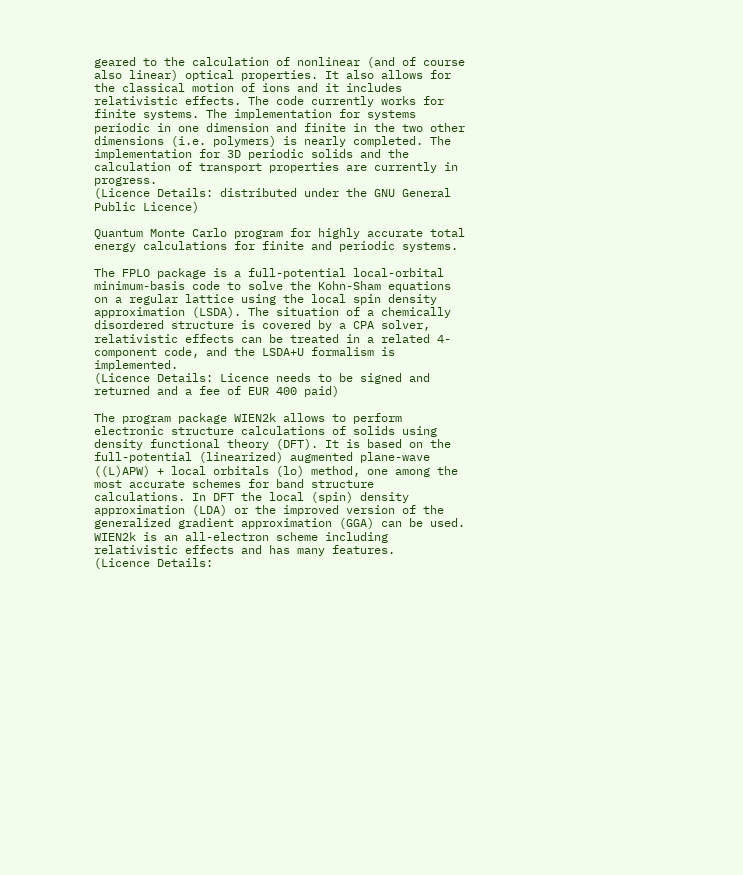geared to the calculation of nonlinear (and of course also linear) optical properties. It also allows for the classical motion of ions and it includes relativistic effects. The code currently works for finite systems. The implementation for systems periodic in one dimension and finite in the two other dimensions (i.e. polymers) is nearly completed. The implementation for 3D periodic solids and the calculation of transport properties are currently in progress.
(Licence Details: distributed under the GNU General Public Licence)

Quantum Monte Carlo program for highly accurate total energy calculations for finite and periodic systems.

The FPLO package is a full-potential local-orbital minimum-basis code to solve the Kohn-Sham equations on a regular lattice using the local spin density approximation (LSDA). The situation of a chemically disordered structure is covered by a CPA solver, relativistic effects can be treated in a related 4-component code, and the LSDA+U formalism is implemented.
(Licence Details: Licence needs to be signed and returned and a fee of EUR 400 paid)

The program package WIEN2k allows to perform electronic structure calculations of solids using density functional theory (DFT). It is based on the full-potential (linearized) augmented plane-wave ((L)APW) + local orbitals (lo) method, one among the most accurate schemes for band structure calculations. In DFT the local (spin) density approximation (LDA) or the improved version of the generalized gradient approximation (GGA) can be used. WIEN2k is an all-electron scheme including relativistic effects and has many features.
(Licence Details: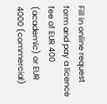Fill in online request form and pay a licence fee of EUR 400 (academic) or EUR 4000 (commercial)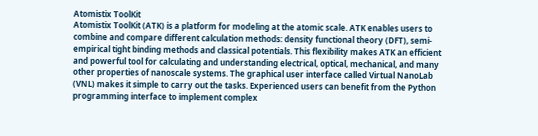Atomistix ToolKit
Atomistix ToolKit (ATK) is a platform for modeling at the atomic scale. ATK enables users to combine and compare different calculation methods: density functional theory (DFT), semi-empirical tight binding methods and classical potentials. This flexibility makes ATK an efficient and powerful tool for calculating and understanding electrical, optical, mechanical, and many other properties of nanoscale systems. The graphical user interface called Virtual NanoLab (VNL) makes it simple to carry out the tasks. Experienced users can benefit from the Python programming interface to implement complex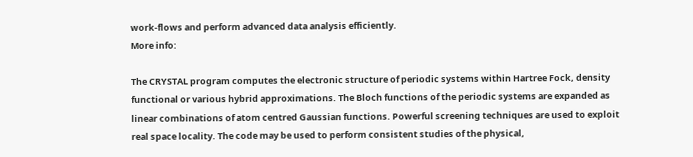work-flows and perform advanced data analysis efficiently.
More info:

The CRYSTAL program computes the electronic structure of periodic systems within Hartree Fock, density functional or various hybrid approximations. The Bloch functions of the periodic systems are expanded as linear combinations of atom centred Gaussian functions. Powerful screening techniques are used to exploit real space locality. The code may be used to perform consistent studies of the physical,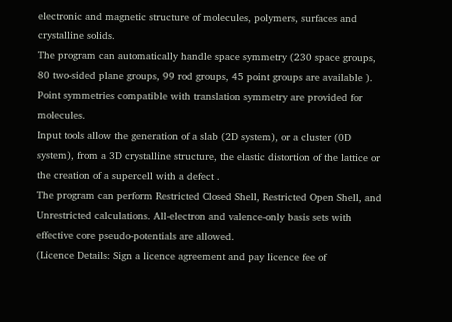electronic and magnetic structure of molecules, polymers, surfaces and crystalline solids.
The program can automatically handle space symmetry (230 space groups, 80 two-sided plane groups, 99 rod groups, 45 point groups are available ). Point symmetries compatible with translation symmetry are provided for molecules.
Input tools allow the generation of a slab (2D system), or a cluster (0D system), from a 3D crystalline structure, the elastic distortion of the lattice or the creation of a supercell with a defect .
The program can perform Restricted Closed Shell, Restricted Open Shell, and Unrestricted calculations. All-electron and valence-only basis sets with effective core pseudo-potentials are allowed.
(Licence Details: Sign a licence agreement and pay licence fee of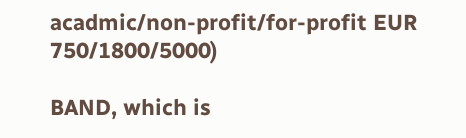acadmic/non-profit/for-profit EUR 750/1800/5000)

BAND, which is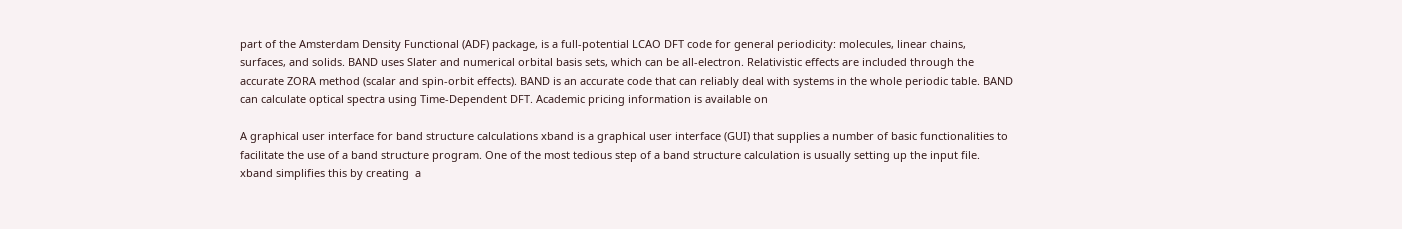part of the Amsterdam Density Functional (ADF) package, is a full-potential LCAO DFT code for general periodicity: molecules, linear chains, surfaces, and solids. BAND uses Slater and numerical orbital basis sets, which can be all-electron. Relativistic effects are included through the accurate ZORA method (scalar and spin-orbit effects). BAND is an accurate code that can reliably deal with systems in the whole periodic table. BAND can calculate optical spectra using Time-Dependent DFT. Academic pricing information is available on

A graphical user interface for band structure calculations xband is a graphical user interface (GUI) that supplies a number of basic functionalities to facilitate the use of a band structure program. One of the most tedious step of a band structure calculation is usually setting up the input file. xband simplifies this by creating  a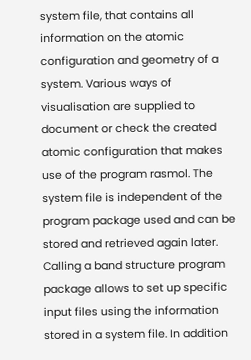system file, that contains all information on the atomic configuration and geometry of a system. Various ways of visualisation are supplied to document or check the created atomic configuration that makes use of the program rasmol. The system file is independent of the program package used and can be stored and retrieved again later. Calling a band structure program package allows to set up specific input files using the information stored in a system file. In addition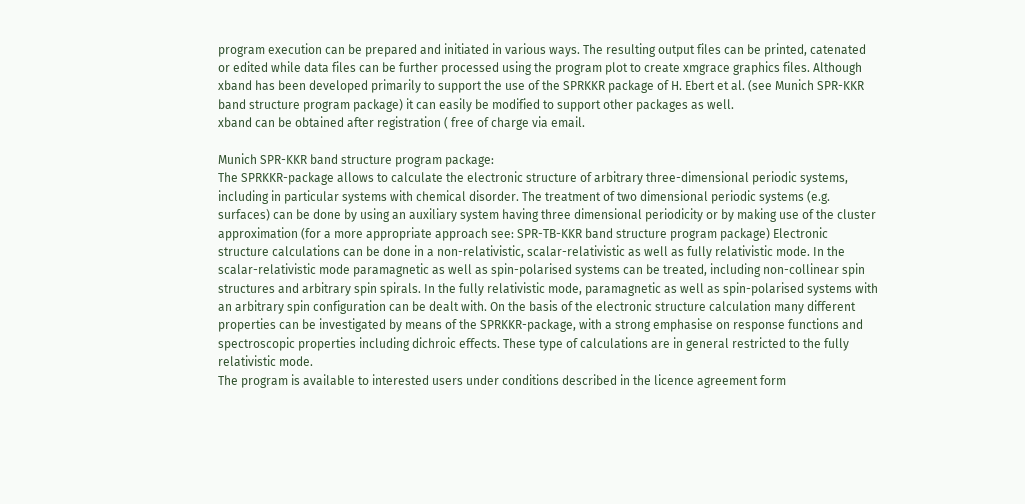program execution can be prepared and initiated in various ways. The resulting output files can be printed, catenated or edited while data files can be further processed using the program plot to create xmgrace graphics files. Although xband has been developed primarily to support the use of the SPRKKR package of H. Ebert et al. (see Munich SPR-KKR band structure program package) it can easily be modified to support other packages as well.
xband can be obtained after registration ( free of charge via email.

Munich SPR-KKR band structure program package:
The SPRKKR-package allows to calculate the electronic structure of arbitrary three-dimensional periodic systems, including in particular systems with chemical disorder. The treatment of two dimensional periodic systems (e.g. surfaces) can be done by using an auxiliary system having three dimensional periodicity or by making use of the cluster approximation (for a more appropriate approach see: SPR-TB-KKR band structure program package) Electronic structure calculations can be done in a non-relativistic, scalar-relativistic as well as fully relativistic mode. In the scalar-relativistic mode paramagnetic as well as spin-polarised systems can be treated, including non-collinear spin structures and arbitrary spin spirals. In the fully relativistic mode, paramagnetic as well as spin-polarised systems with an arbitrary spin configuration can be dealt with. On the basis of the electronic structure calculation many different properties can be investigated by means of the SPRKKR-package, with a strong emphasise on response functions and spectroscopic properties including dichroic effects. These type of calculations are in general restricted to the fully relativistic mode.
The program is available to interested users under conditions described in the licence agreement form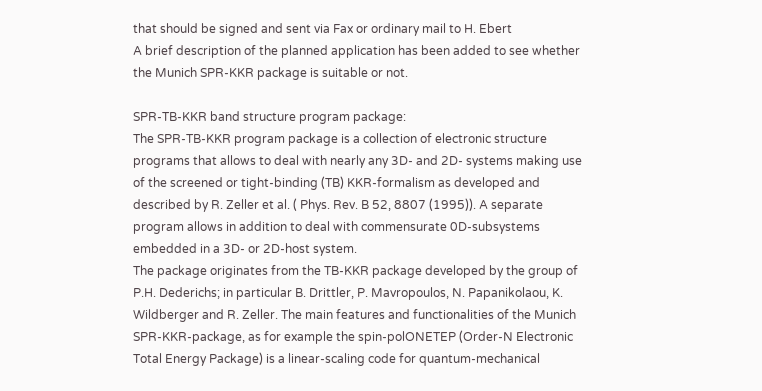that should be signed and sent via Fax or ordinary mail to H. Ebert
A brief description of the planned application has been added to see whether the Munich SPR-KKR package is suitable or not.

SPR-TB-KKR band structure program package:
The SPR-TB-KKR program package is a collection of electronic structure programs that allows to deal with nearly any 3D- and 2D- systems making use of the screened or tight-binding (TB) KKR-formalism as developed and described by R. Zeller et al. ( Phys. Rev. B 52, 8807 (1995)). A separate program allows in addition to deal with commensurate 0D-subsystems embedded in a 3D- or 2D-host system.
The package originates from the TB-KKR package developed by the group of P.H. Dederichs; in particular B. Drittler, P. Mavropoulos, N. Papanikolaou, K. Wildberger and R. Zeller. The main features and functionalities of the Munich SPR-KKR-package, as for example the spin-polONETEP (Order-N Electronic Total Energy Package) is a linear-scaling code for quantum-mechanical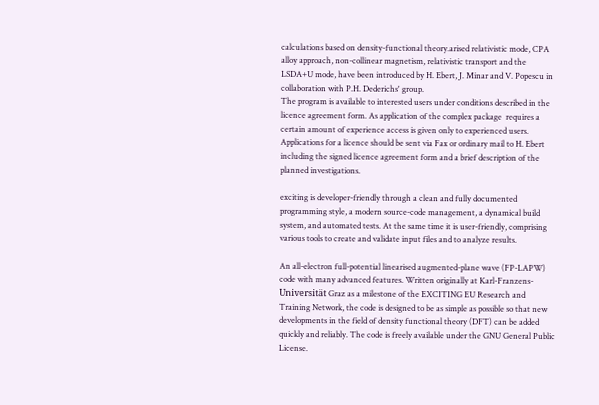calculations based on density-functional theory.arised relativistic mode, CPA alloy approach, non-collinear magnetism, relativistic transport and the LSDA+U mode, have been introduced by H. Ebert, J. Minar and V. Popescu in collaboration with P.H. Dederichs' group.
The program is available to interested users under conditions described in the licence agreement form. As application of the complex package  requires a certain amount of experience access is given only to experienced users. Applications for a licence should be sent via Fax or ordinary mail to H. Ebert  including the signed licence agreement form and a brief description of the planned investigations.

exciting is developer-friendly through a clean and fully documented programming style, a modern source-code management, a dynamical build system, and automated tests. At the same time it is user-friendly, comprising various tools to create and validate input files and to analyze results.

An all-electron full-potential linearised augmented-plane wave (FP-LAPW) code with many advanced features. Written originally at Karl-Franzens-Universität Graz as a milestone of the EXCITING EU Research and Training Network, the code is designed to be as simple as possible so that new developments in the field of density functional theory (DFT) can be added quickly and reliably. The code is freely available under the GNU General Public License.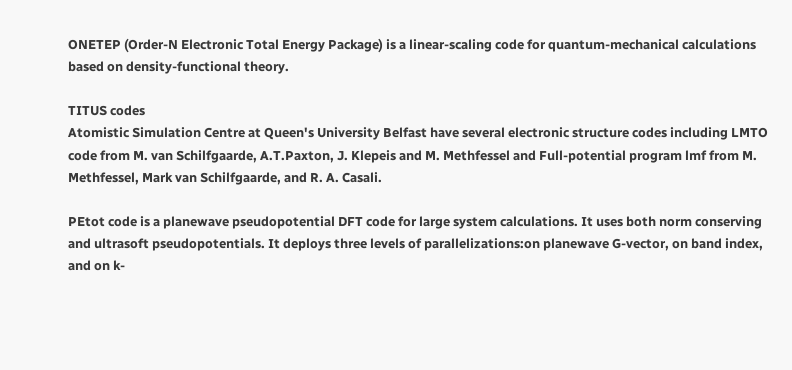ONETEP (Order-N Electronic Total Energy Package) is a linear-scaling code for quantum-mechanical calculations based on density-functional theory.

TITUS codes
Atomistic Simulation Centre at Queen's University Belfast have several electronic structure codes including LMTO code from M. van Schilfgaarde, A.T.Paxton, J. Klepeis and M. Methfessel and Full-potential program lmf from M. Methfessel, Mark van Schilfgaarde, and R. A. Casali.

PEtot code is a planewave pseudopotential DFT code for large system calculations. It uses both norm conserving and ultrasoft pseudopotentials. It deploys three levels of parallelizations:on planewave G-vector, on band index, and on k-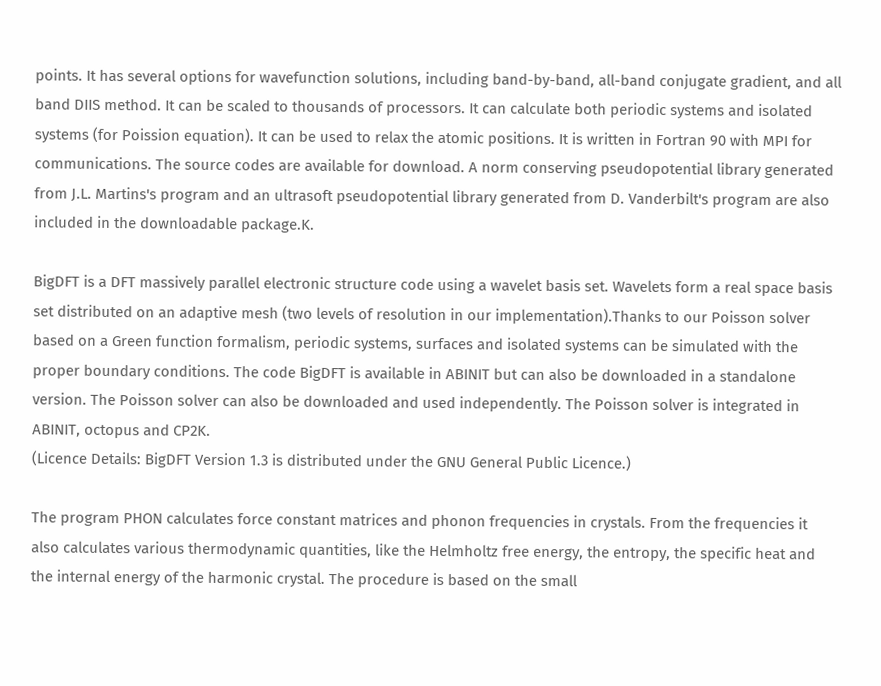points. It has several options for wavefunction solutions, including band-by-band, all-band conjugate gradient, and all band DIIS method. It can be scaled to thousands of processors. It can calculate both periodic systems and isolated systems (for Poission equation). It can be used to relax the atomic positions. It is written in Fortran 90 with MPI for communications. The source codes are available for download. A norm conserving pseudopotential library generated from J.L. Martins's program and an ultrasoft pseudopotential library generated from D. Vanderbilt's program are also included in the downloadable package.K.

BigDFT is a DFT massively parallel electronic structure code using a wavelet basis set. Wavelets form a real space basis set distributed on an adaptive mesh (two levels of resolution in our implementation).Thanks to our Poisson solver based on a Green function formalism, periodic systems, surfaces and isolated systems can be simulated with the proper boundary conditions. The code BigDFT is available in ABINIT but can also be downloaded in a standalone version. The Poisson solver can also be downloaded and used independently. The Poisson solver is integrated in ABINIT, octopus and CP2K.
(Licence Details: BigDFT Version 1.3 is distributed under the GNU General Public Licence.)

The program PHON calculates force constant matrices and phonon frequencies in crystals. From the frequencies it also calculates various thermodynamic quantities, like the Helmholtz free energy, the entropy, the specific heat and the internal energy of the harmonic crystal. The procedure is based on the small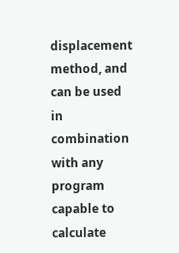displacement method, and can be used in combination with any program capable to calculate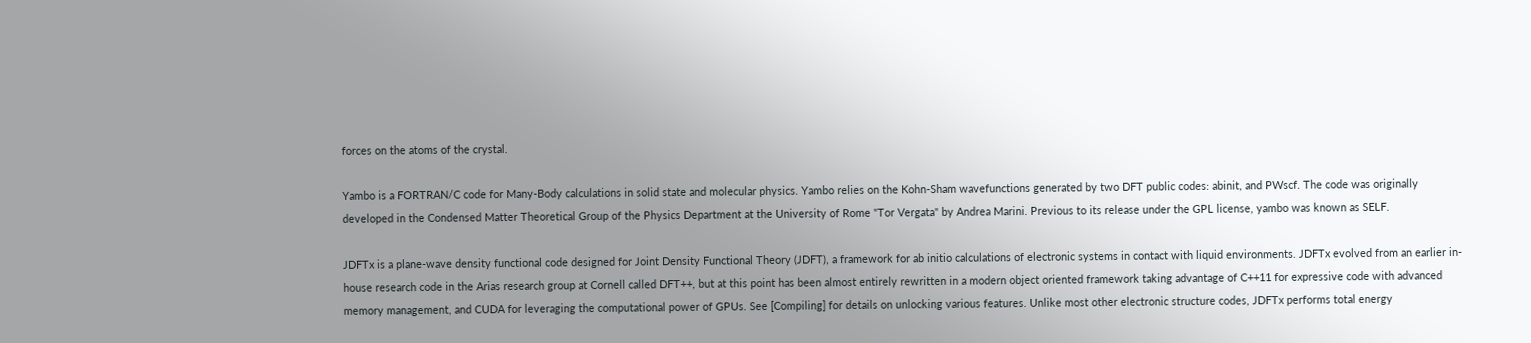forces on the atoms of the crystal.

Yambo is a FORTRAN/C code for Many-Body calculations in solid state and molecular physics. Yambo relies on the Kohn-Sham wavefunctions generated by two DFT public codes: abinit, and PWscf. The code was originally developed in the Condensed Matter Theoretical Group of the Physics Department at the University of Rome "Tor Vergata" by Andrea Marini. Previous to its release under the GPL license, yambo was known as SELF.

JDFTx is a plane-wave density functional code designed for Joint Density Functional Theory (JDFT), a framework for ab initio calculations of electronic systems in contact with liquid environments. JDFTx evolved from an earlier in-house research code in the Arias research group at Cornell called DFT++, but at this point has been almost entirely rewritten in a modern object oriented framework taking advantage of C++11 for expressive code with advanced memory management, and CUDA for leveraging the computational power of GPUs. See [Compiling] for details on unlocking various features. Unlike most other electronic structure codes, JDFTx performs total energy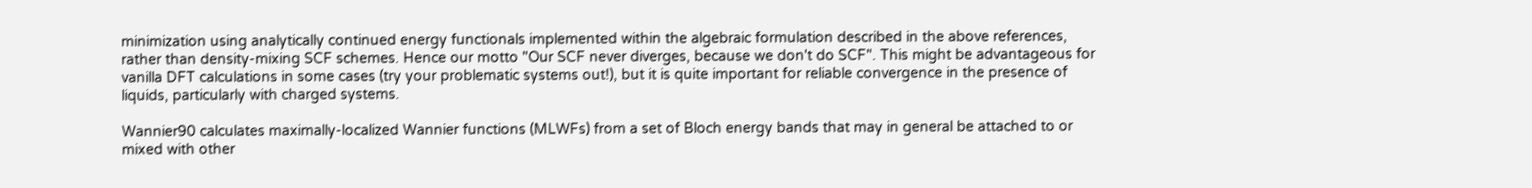minimization using analytically continued energy functionals implemented within the algebraic formulation described in the above references, rather than density-mixing SCF schemes. Hence our motto "Our SCF never diverges, because we don't do SCF". This might be advantageous for vanilla DFT calculations in some cases (try your problematic systems out!), but it is quite important for reliable convergence in the presence of liquids, particularly with charged systems.

Wannier90 calculates maximally-localized Wannier functions (MLWFs) from a set of Bloch energy bands that may in general be attached to or mixed with other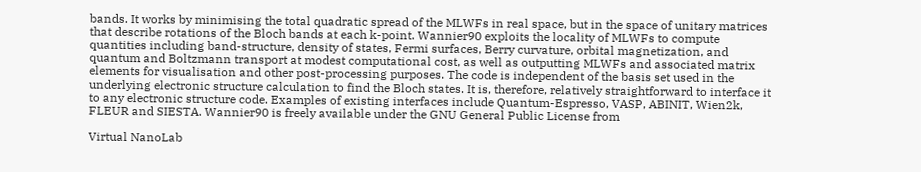bands. It works by minimising the total quadratic spread of the MLWFs in real space, but in the space of unitary matrices that describe rotations of the Bloch bands at each k-point. Wannier90 exploits the locality of MLWFs to compute quantities including band-structure, density of states, Fermi surfaces, Berry curvature, orbital magnetization, and quantum and Boltzmann transport at modest computational cost, as well as outputting MLWFs and associated matrix elements for visualisation and other post-processing purposes. The code is independent of the basis set used in the underlying electronic structure calculation to find the Bloch states. It is, therefore, relatively straightforward to interface it to any electronic structure code. Examples of existing interfaces include Quantum-Espresso, VASP, ABINIT, Wien2k, FLEUR and SIESTA. Wannier90 is freely available under the GNU General Public License from

Virtual NanoLab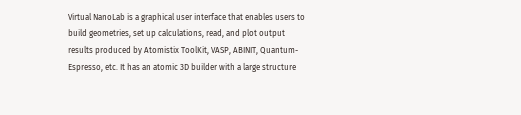Virtual NanoLab is a graphical user interface that enables users to build geometries, set up calculations, read, and plot output results produced by Atomistix ToolKit, VASP, ABINIT, Quantum-Espresso, etc. It has an atomic 3D builder with a large structure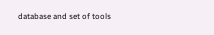database and set of tools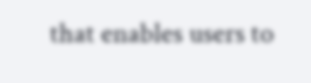that enables users to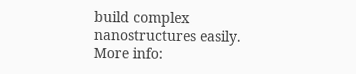build complex nanostructures easily.
More info: